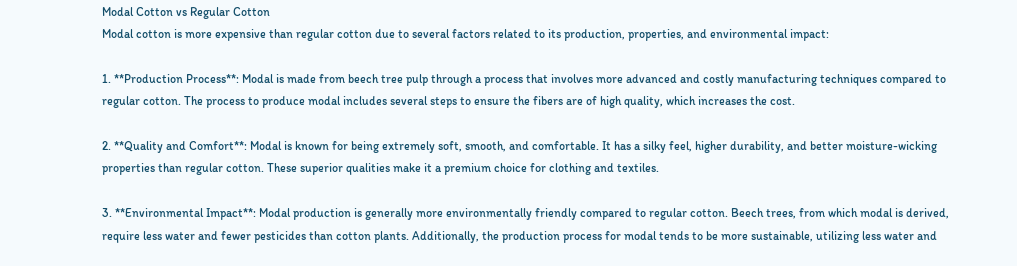Modal Cotton vs Regular Cotton
Modal cotton is more expensive than regular cotton due to several factors related to its production, properties, and environmental impact:

1. **Production Process**: Modal is made from beech tree pulp through a process that involves more advanced and costly manufacturing techniques compared to regular cotton. The process to produce modal includes several steps to ensure the fibers are of high quality, which increases the cost.

2. **Quality and Comfort**: Modal is known for being extremely soft, smooth, and comfortable. It has a silky feel, higher durability, and better moisture-wicking properties than regular cotton. These superior qualities make it a premium choice for clothing and textiles.

3. **Environmental Impact**: Modal production is generally more environmentally friendly compared to regular cotton. Beech trees, from which modal is derived, require less water and fewer pesticides than cotton plants. Additionally, the production process for modal tends to be more sustainable, utilizing less water and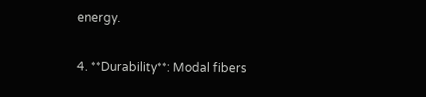energy.

4. **Durability**: Modal fibers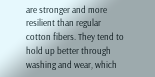are stronger and more resilient than regular cotton fibers. They tend to hold up better through washing and wear, which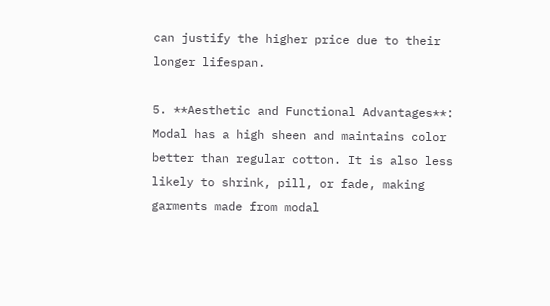can justify the higher price due to their longer lifespan.

5. **Aesthetic and Functional Advantages**: Modal has a high sheen and maintains color better than regular cotton. It is also less likely to shrink, pill, or fade, making garments made from modal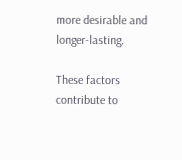more desirable and longer-lasting.

These factors contribute to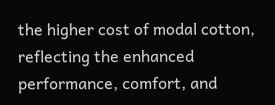the higher cost of modal cotton, reflecting the enhanced performance, comfort, and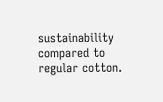sustainability compared to regular cotton.